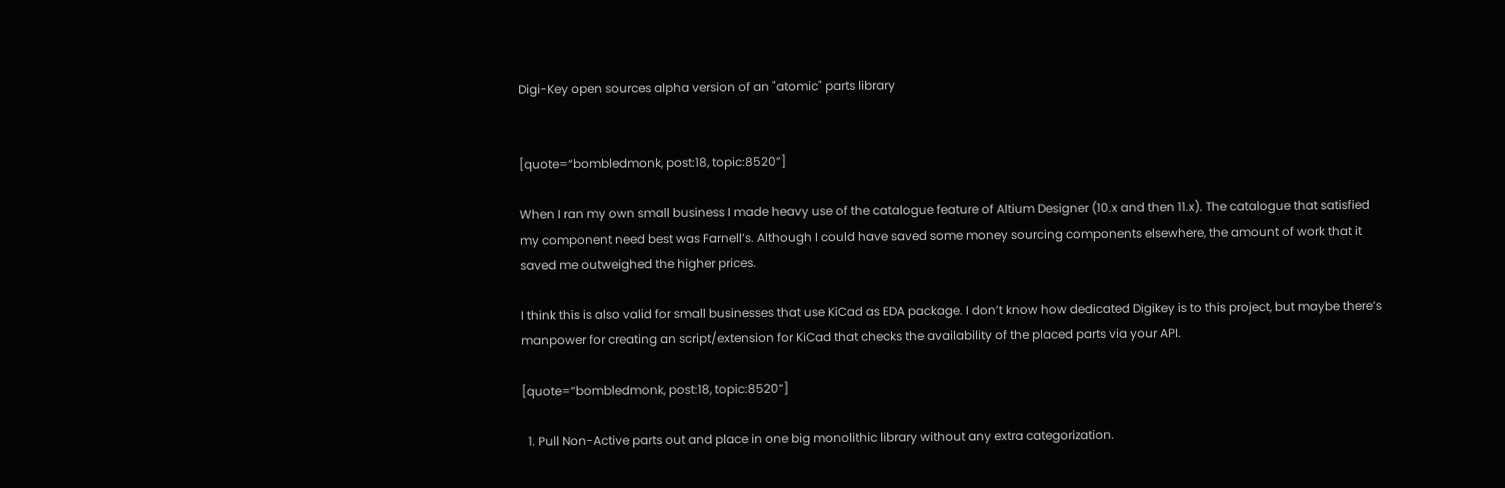Digi-Key open sources alpha version of an "atomic" parts library


[quote=“bombledmonk, post:18, topic:8520”]

When I ran my own small business I made heavy use of the catalogue feature of Altium Designer (10.x and then 11.x). The catalogue that satisfied my component need best was Farnell’s. Although I could have saved some money sourcing components elsewhere, the amount of work that it saved me outweighed the higher prices.

I think this is also valid for small businesses that use KiCad as EDA package. I don’t know how dedicated Digikey is to this project, but maybe there’s manpower for creating an script/extension for KiCad that checks the availability of the placed parts via your API.

[quote=“bombledmonk, post:18, topic:8520”]

  1. Pull Non-Active parts out and place in one big monolithic library without any extra categorization.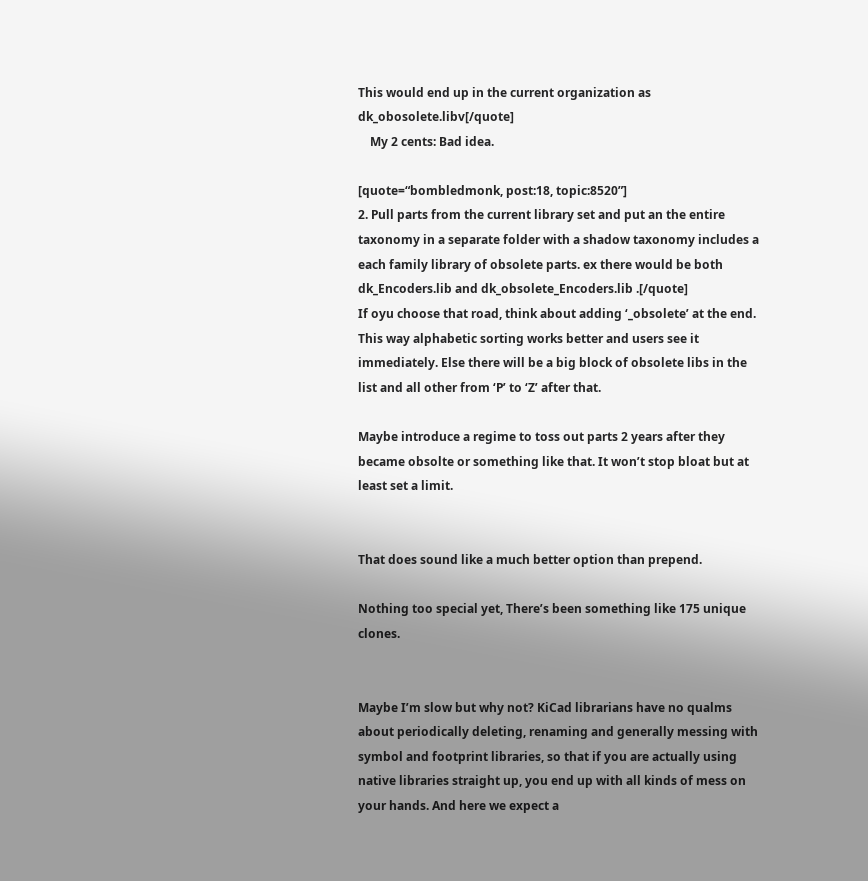This would end up in the current organization as dk_obosolete.libv[/quote]
    My 2 cents: Bad idea.

[quote=“bombledmonk, post:18, topic:8520”]
2. Pull parts from the current library set and put an the entire taxonomy in a separate folder with a shadow taxonomy includes a each family library of obsolete parts. ex there would be both dk_Encoders.lib and dk_obsolete_Encoders.lib .[/quote]
If oyu choose that road, think about adding ‘_obsolete’ at the end. This way alphabetic sorting works better and users see it immediately. Else there will be a big block of obsolete libs in the list and all other from ‘P’ to ‘Z’ after that.

Maybe introduce a regime to toss out parts 2 years after they became obsolte or something like that. It won’t stop bloat but at least set a limit.


That does sound like a much better option than prepend.

Nothing too special yet, There’s been something like 175 unique clones.


Maybe I’m slow but why not? KiCad librarians have no qualms about periodically deleting, renaming and generally messing with symbol and footprint libraries, so that if you are actually using native libraries straight up, you end up with all kinds of mess on your hands. And here we expect a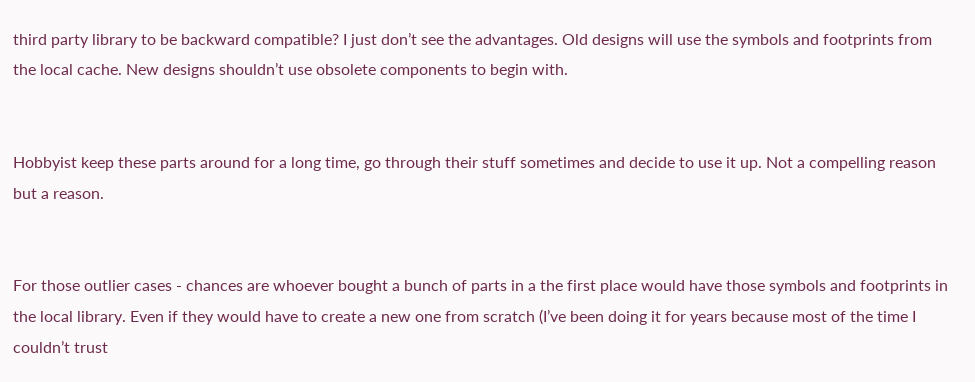third party library to be backward compatible? I just don’t see the advantages. Old designs will use the symbols and footprints from the local cache. New designs shouldn’t use obsolete components to begin with.


Hobbyist keep these parts around for a long time, go through their stuff sometimes and decide to use it up. Not a compelling reason but a reason.


For those outlier cases - chances are whoever bought a bunch of parts in a the first place would have those symbols and footprints in the local library. Even if they would have to create a new one from scratch (I’ve been doing it for years because most of the time I couldn’t trust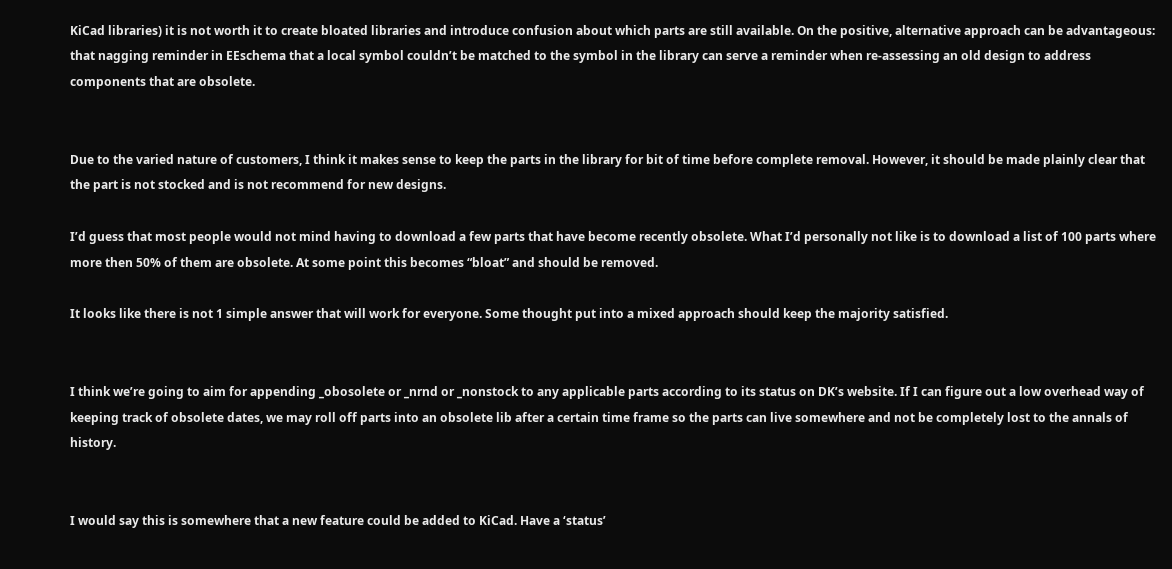KiCad libraries) it is not worth it to create bloated libraries and introduce confusion about which parts are still available. On the positive, alternative approach can be advantageous: that nagging reminder in EEschema that a local symbol couldn’t be matched to the symbol in the library can serve a reminder when re-assessing an old design to address components that are obsolete.


Due to the varied nature of customers, I think it makes sense to keep the parts in the library for bit of time before complete removal. However, it should be made plainly clear that the part is not stocked and is not recommend for new designs.

I’d guess that most people would not mind having to download a few parts that have become recently obsolete. What I’d personally not like is to download a list of 100 parts where more then 50% of them are obsolete. At some point this becomes “bloat” and should be removed.

It looks like there is not 1 simple answer that will work for everyone. Some thought put into a mixed approach should keep the majority satisfied.


I think we’re going to aim for appending _obosolete or _nrnd or _nonstock to any applicable parts according to its status on DK’s website. If I can figure out a low overhead way of keeping track of obsolete dates, we may roll off parts into an obsolete lib after a certain time frame so the parts can live somewhere and not be completely lost to the annals of history.


I would say this is somewhere that a new feature could be added to KiCad. Have a ‘status’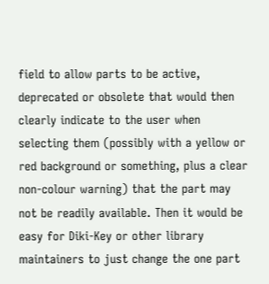field to allow parts to be active, deprecated or obsolete that would then clearly indicate to the user when selecting them (possibly with a yellow or red background or something, plus a clear non-colour warning) that the part may not be readily available. Then it would be easy for Diki-Key or other library maintainers to just change the one part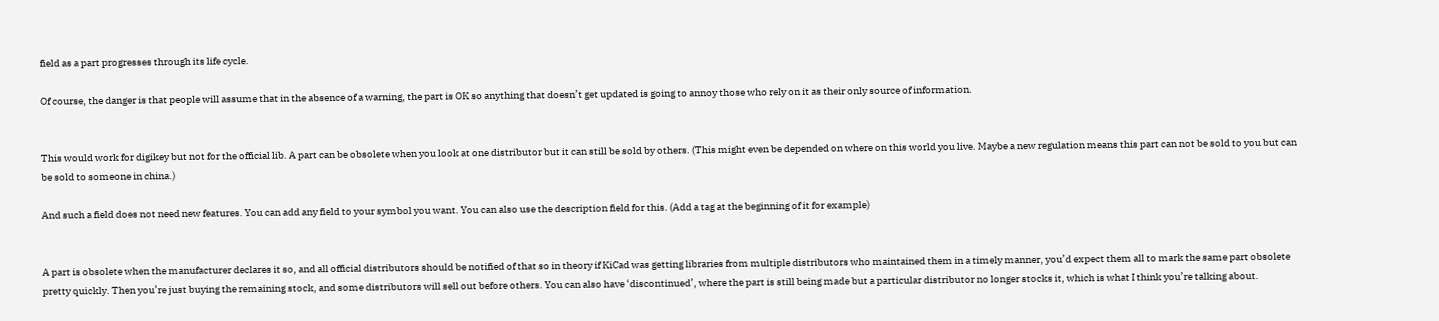field as a part progresses through its life cycle.

Of course, the danger is that people will assume that in the absence of a warning, the part is OK so anything that doesn’t get updated is going to annoy those who rely on it as their only source of information.


This would work for digikey but not for the official lib. A part can be obsolete when you look at one distributor but it can still be sold by others. (This might even be depended on where on this world you live. Maybe a new regulation means this part can not be sold to you but can be sold to someone in china.)

And such a field does not need new features. You can add any field to your symbol you want. You can also use the description field for this. (Add a tag at the beginning of it for example)


A part is obsolete when the manufacturer declares it so, and all official distributors should be notified of that so in theory if KiCad was getting libraries from multiple distributors who maintained them in a timely manner, you’d expect them all to mark the same part obsolete pretty quickly. Then you’re just buying the remaining stock, and some distributors will sell out before others. You can also have ‘discontinued’, where the part is still being made but a particular distributor no longer stocks it, which is what I think you’re talking about.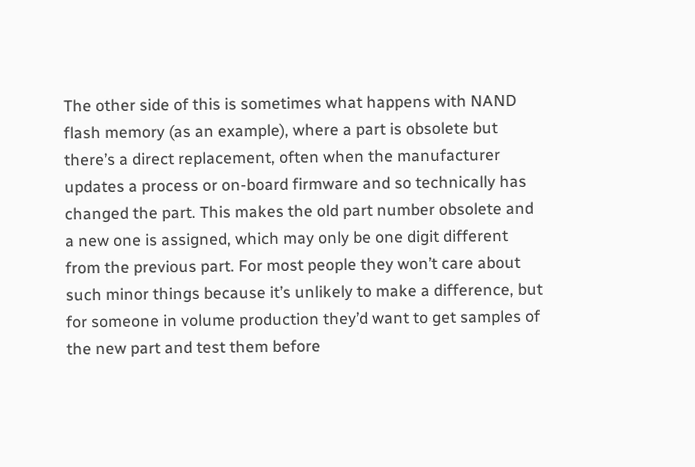The other side of this is sometimes what happens with NAND flash memory (as an example), where a part is obsolete but there’s a direct replacement, often when the manufacturer updates a process or on-board firmware and so technically has changed the part. This makes the old part number obsolete and a new one is assigned, which may only be one digit different from the previous part. For most people they won’t care about such minor things because it’s unlikely to make a difference, but for someone in volume production they’d want to get samples of the new part and test them before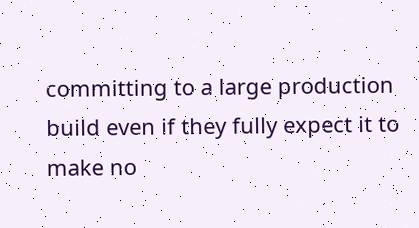committing to a large production build even if they fully expect it to make no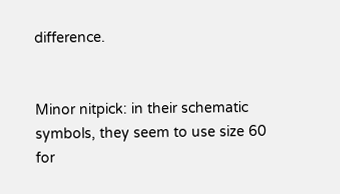difference.


Minor nitpick: in their schematic symbols, they seem to use size 60 for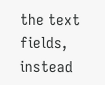the text fields, instead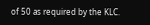of 50 as required by the KLC.